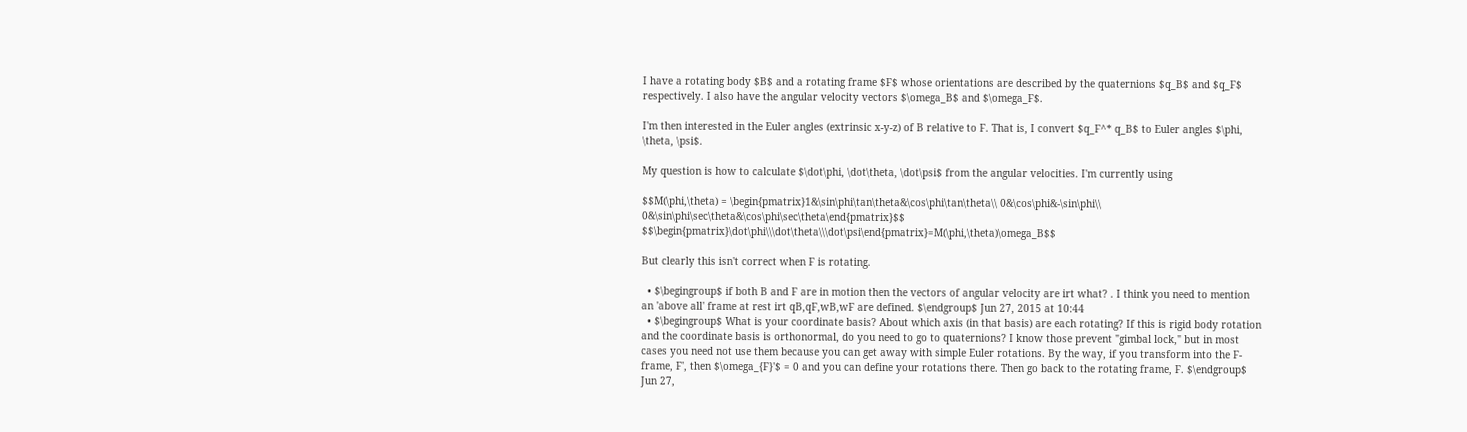I have a rotating body $B$ and a rotating frame $F$ whose orientations are described by the quaternions $q_B$ and $q_F$ respectively. I also have the angular velocity vectors $\omega_B$ and $\omega_F$.

I'm then interested in the Euler angles (extrinsic x-y-z) of B relative to F. That is, I convert $q_F^* q_B$ to Euler angles $\phi, \theta, \psi$.

My question is how to calculate $\dot\phi, \dot\theta, \dot\psi$ from the angular velocities. I'm currently using

$$M(\phi,\theta) = \begin{pmatrix}1&\sin\phi\tan\theta&\cos\phi\tan\theta\\ 0&\cos\phi&-\sin\phi\\ 0&\sin\phi\sec\theta&\cos\phi\sec\theta\end{pmatrix}$$ $$\begin{pmatrix}\dot\phi\\\dot\theta\\\dot\psi\end{pmatrix}=M(\phi,\theta)\omega_B$$

But clearly this isn't correct when F is rotating.

  • $\begingroup$ if both B and F are in motion then the vectors of angular velocity are irt what? . I think you need to mention an 'above all' frame at rest irt qB,qF,wB,wF are defined. $\endgroup$ Jun 27, 2015 at 10:44
  • $\begingroup$ What is your coordinate basis? About which axis (in that basis) are each rotating? If this is rigid body rotation and the coordinate basis is orthonormal, do you need to go to quaternions? I know those prevent "gimbal lock," but in most cases you need not use them because you can get away with simple Euler rotations. By the way, if you transform into the F-frame, F', then $\omega_{F}'$ = 0 and you can define your rotations there. Then go back to the rotating frame, F. $\endgroup$ Jun 27,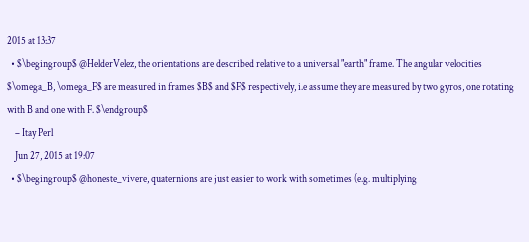2015 at 13:37
  • $\begingroup$ @HelderVelez, the orientations are described relative to a universal "earth" frame. The angular velocities $\omega_B, \omega_F$ are measured in frames $B$ and $F$ respectively, i.e assume they are measured by two gyros, one rotating with B and one with F. $\endgroup$
    – Itay Perl
    Jun 27, 2015 at 19:07
  • $\begingroup$ @honeste_vivere, quaternions are just easier to work with sometimes (e.g. multiplying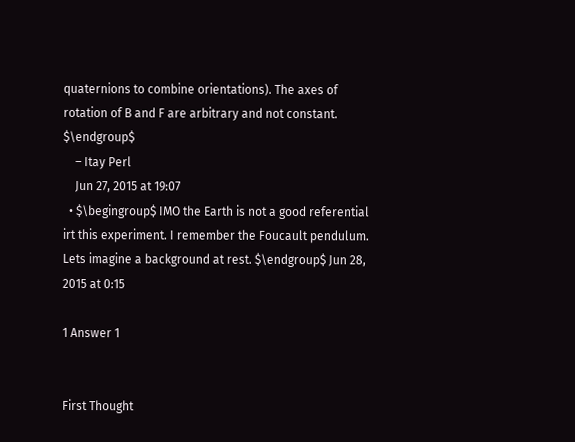quaternions to combine orientations). The axes of rotation of B and F are arbitrary and not constant. $\endgroup$
    – Itay Perl
    Jun 27, 2015 at 19:07
  • $\begingroup$ IMO the Earth is not a good referential irt this experiment. I remember the Foucault pendulum. Lets imagine a background at rest. $\endgroup$ Jun 28, 2015 at 0:15

1 Answer 1


First Thought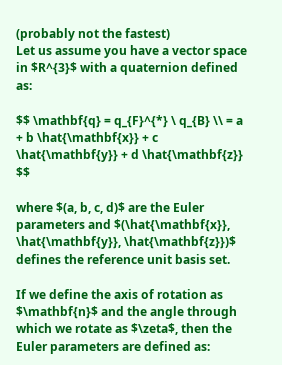(probably not the fastest)
Let us assume you have a vector space in $R^{3}$ with a quaternion defined as:

$$ \mathbf{q} = q_{F}^{*} \ q_{B} \\ = a + b \hat{\mathbf{x}} + c \hat{\mathbf{y}} + d \hat{\mathbf{z}} $$

where $(a, b, c, d)$ are the Euler parameters and $(\hat{\mathbf{x}}, \hat{\mathbf{y}}, \hat{\mathbf{z}})$ defines the reference unit basis set.

If we define the axis of rotation as $\mathbf{n}$ and the angle through which we rotate as $\zeta$, then the Euler parameters are defined as: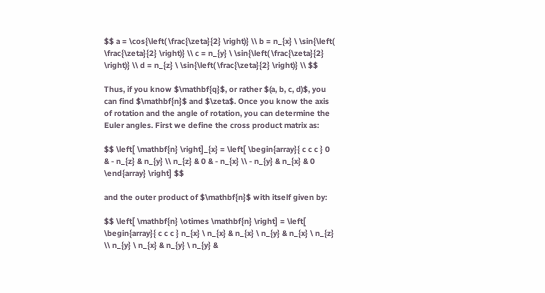$$ a = \cos{\left( \frac{\zeta}{2} \right)} \\ b = n_{x} \ \sin{\left( \frac{\zeta}{2} \right)} \\ c = n_{y} \ \sin{\left( \frac{\zeta}{2} \right)} \\ d = n_{z} \ \sin{\left( \frac{\zeta}{2} \right)} \\ $$

Thus, if you know $\mathbf{q}$, or rather $(a, b, c, d)$, you can find $\mathbf{n}$ and $\zeta$. Once you know the axis of rotation and the angle of rotation, you can determine the Euler angles. First we define the cross product matrix as:

$$ \left[ \mathbf{n} \right]_{x} = \left[ \begin{array}{ c c c } 0 & - n_{z} & n_{y} \\ n_{z} & 0 & - n_{x} \\ - n_{y} & n_{x} & 0 \end{array} \right] $$

and the outer product of $\mathbf{n}$ with itself given by:

$$ \left[ \mathbf{n} \otimes \mathbf{n} \right] = \left[ \begin{array}{ c c c } n_{x} \ n_{x} & n_{x} \ n_{y} & n_{x} \ n_{z} \\ n_{y} \ n_{x} & n_{y} \ n_{y} &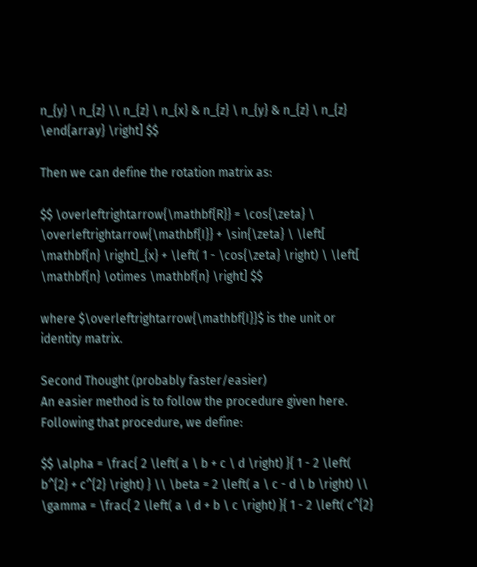n_{y} \ n_{z} \\ n_{z} \ n_{x} & n_{z} \ n_{y} & n_{z} \ n_{z} \end{array} \right] $$

Then we can define the rotation matrix as:

$$ \overleftrightarrow{\mathbf{R}} = \cos{\zeta} \ \overleftrightarrow{\mathbf{I}} + \sin{\zeta} \ \left[ \mathbf{n} \right]_{x} + \left( 1 - \cos{\zeta} \right) \ \left[ \mathbf{n} \otimes \mathbf{n} \right] $$

where $\overleftrightarrow{\mathbf{I}}$ is the unit or identity matrix.

Second Thought (probably faster/easier)
An easier method is to follow the procedure given here. Following that procedure, we define:

$$ \alpha = \frac{ 2 \left( a \ b + c \ d \right) }{ 1 - 2 \left( b^{2} + c^{2} \right) } \\ \beta = 2 \left( a \ c - d \ b \right) \\ \gamma = \frac{ 2 \left( a \ d + b \ c \right) }{ 1 - 2 \left( c^{2}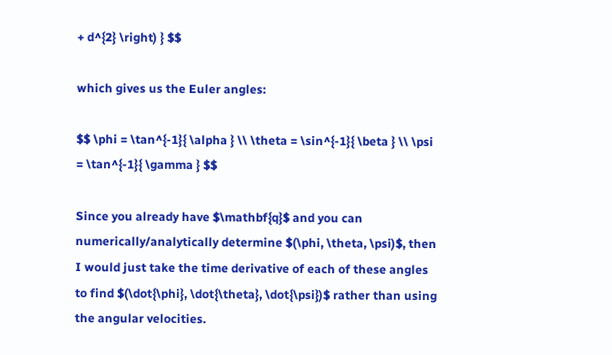+ d^{2} \right) } $$

which gives us the Euler angles:

$$ \phi = \tan^{-1}{ \alpha } \\ \theta = \sin^{-1}{ \beta } \\ \psi = \tan^{-1}{ \gamma } $$

Since you already have $\mathbf{q}$ and you can numerically/analytically determine $(\phi, \theta, \psi)$, then I would just take the time derivative of each of these angles to find $(\dot{\phi}, \dot{\theta}, \dot{\psi})$ rather than using the angular velocities.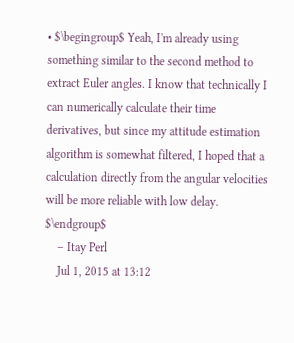• $\begingroup$ Yeah, I'm already using something similar to the second method to extract Euler angles. I know that technically I can numerically calculate their time derivatives, but since my attitude estimation algorithm is somewhat filtered, I hoped that a calculation directly from the angular velocities will be more reliable with low delay. $\endgroup$
    – Itay Perl
    Jul 1, 2015 at 13:12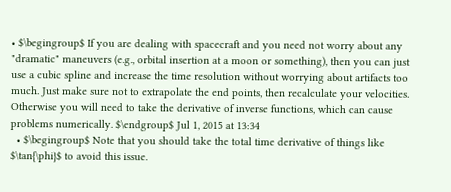• $\begingroup$ If you are dealing with spacecraft and you need not worry about any "dramatic" maneuvers (e.g., orbital insertion at a moon or something), then you can just use a cubic spline and increase the time resolution without worrying about artifacts too much. Just make sure not to extrapolate the end points, then recalculate your velocities. Otherwise you will need to take the derivative of inverse functions, which can cause problems numerically. $\endgroup$ Jul 1, 2015 at 13:34
  • $\begingroup$ Note that you should take the total time derivative of things like $\tan{\phi}$ to avoid this issue.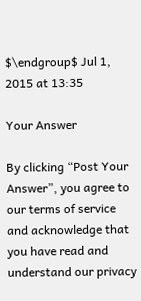$\endgroup$ Jul 1, 2015 at 13:35

Your Answer

By clicking “Post Your Answer”, you agree to our terms of service and acknowledge that you have read and understand our privacy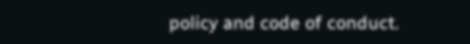policy and code of conduct.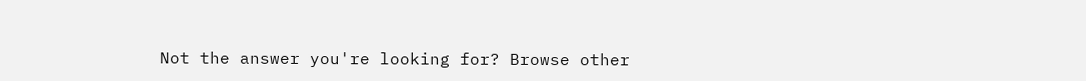Not the answer you're looking for? Browse other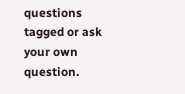questions tagged or ask your own question.